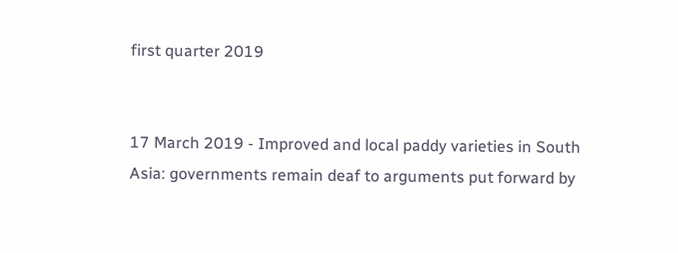first quarter 2019


17 March 2019 - Improved and local paddy varieties in South Asia: governments remain deaf to arguments put forward by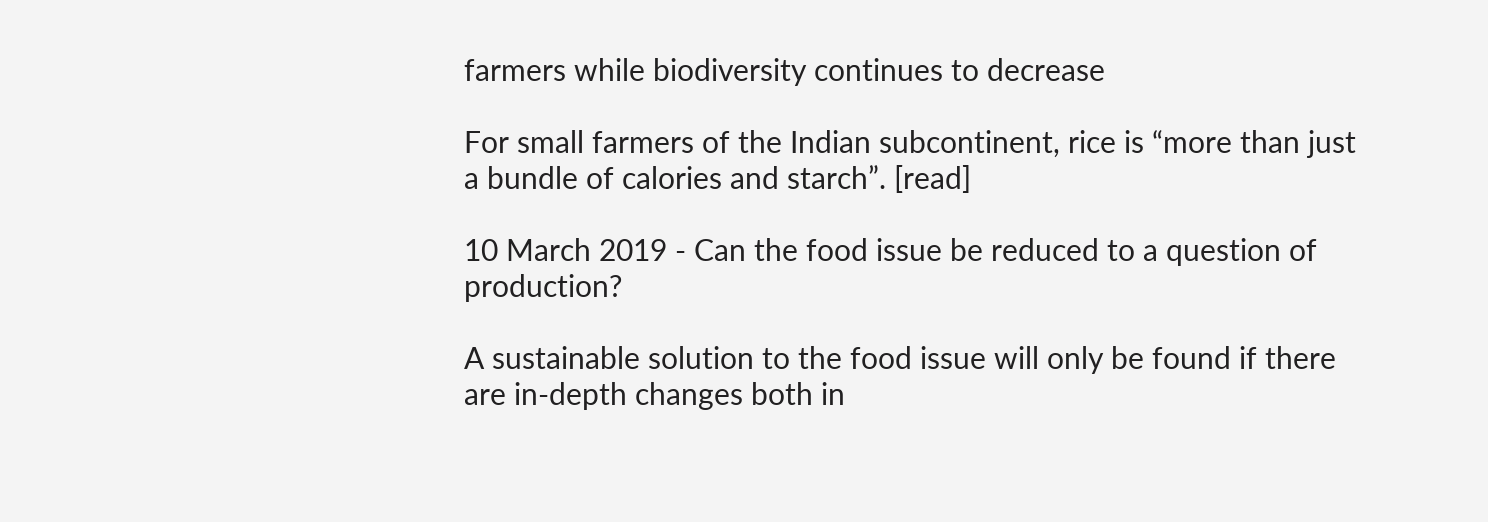farmers while biodiversity continues to decrease

For small farmers of the Indian subcontinent, rice is “more than just a bundle of calories and starch”. [read]

10 March 2019 - Can the food issue be reduced to a question of production?

A sustainable solution to the food issue will only be found if there are in-depth changes both in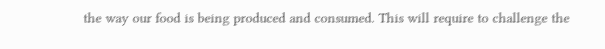the way our food is being produced and consumed. This will require to challenge the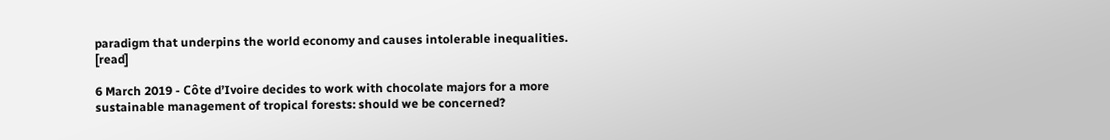paradigm that underpins the world economy and causes intolerable inequalities. [read]

6 March 2019 - Côte d’Ivoire decides to work with chocolate majors for a more sustainable management of tropical forests: should we be concerned?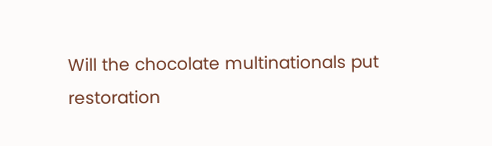Will the chocolate multinationals put restoration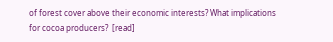of forest cover above their economic interests? What implications for cocoa producers?  [read]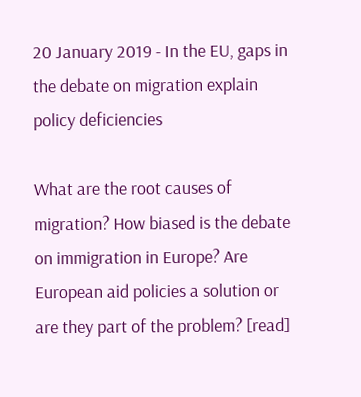20 January 2019 - In the EU, gaps in the debate on migration explain policy deficiencies

What are the root causes of migration? How biased is the debate on immigration in Europe? Are European aid policies a solution or are they part of the problem? [read]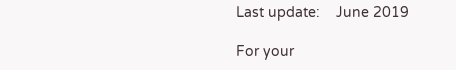Last update:    June 2019

For your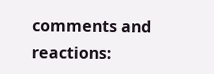comments and reactions: